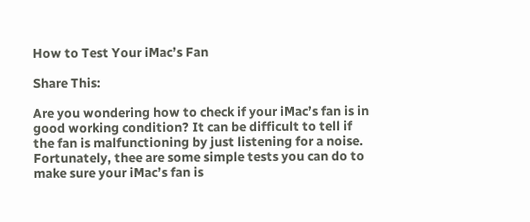How to Test Your iMac’s Fan

Share This:

Are you wondering how to check if your iMac’s fan is in good working condition? It can be difficult to tell if the fan is malfunctioning by just listening for a noise. Fortunately, thee are some simple tests you can do to make sure your iMac’s fan is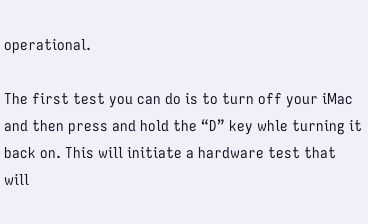operational.

The first test you can do is to turn off your iMac and then press and hold the “D” key whle turning it back on. This will initiate a hardware test that will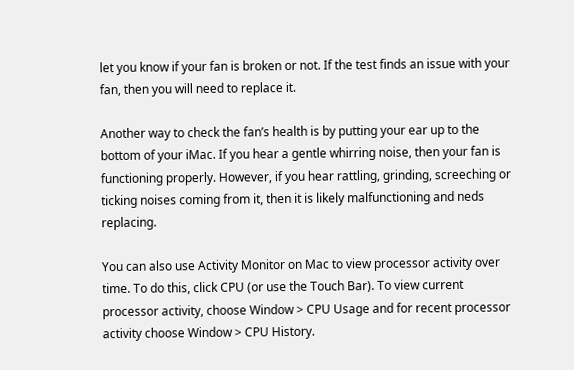let you know if your fan is broken or not. If the test finds an issue with your fan, then you will need to replace it.

Another way to check the fan’s health is by putting your ear up to the bottom of your iMac. If you hear a gentle whirring noise, then your fan is functioning properly. However, if you hear rattling, grinding, screeching or ticking noises coming from it, then it is likely malfunctioning and neds replacing.

You can also use Activity Monitor on Mac to view processor activity over time. To do this, click CPU (or use the Touch Bar). To view current processor activity, choose Window > CPU Usage and for recent processor activity choose Window > CPU History.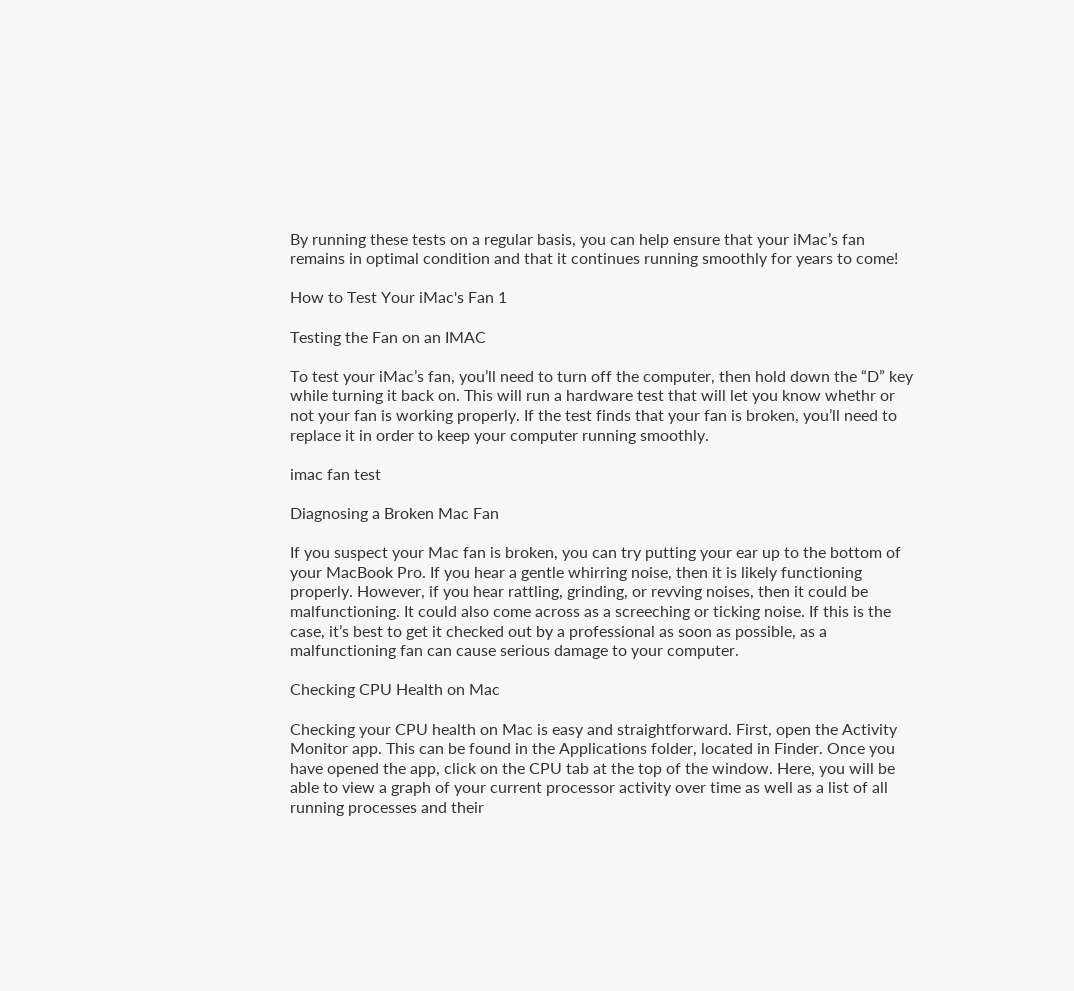By running these tests on a regular basis, you can help ensure that your iMac’s fan remains in optimal condition and that it continues running smoothly for years to come!

How to Test Your iMac's Fan 1

Testing the Fan on an IMAC

To test your iMac’s fan, you’ll need to turn off the computer, then hold down the “D” key while turning it back on. This will run a hardware test that will let you know whethr or not your fan is working properly. If the test finds that your fan is broken, you’ll need to replace it in order to keep your computer running smoothly.

imac fan test

Diagnosing a Broken Mac Fan

If you suspect your Mac fan is broken, you can try putting your ear up to the bottom of your MacBook Pro. If you hear a gentle whirring noise, then it is likely functioning properly. However, if you hear rattling, grinding, or revving noises, then it could be malfunctioning. It could also come across as a screeching or ticking noise. If this is the case, it’s best to get it checked out by a professional as soon as possible, as a malfunctioning fan can cause serious damage to your computer.

Checking CPU Health on Mac

Checking your CPU health on Mac is easy and straightforward. First, open the Activity Monitor app. This can be found in the Applications folder, located in Finder. Once you have opened the app, click on the CPU tab at the top of the window. Here, you will be able to view a graph of your current processor activity over time as well as a list of all running processes and their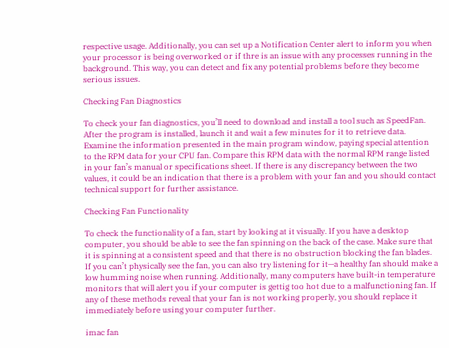respective usage. Additionally, you can set up a Notification Center alert to inform you when your processor is being overworked or if thre is an issue with any processes running in the background. This way, you can detect and fix any potential problems before they become serious issues.

Checking Fan Diagnostics

To check your fan diagnostics, you’ll need to download and install a tool such as SpeedFan. After the program is installed, launch it and wait a few minutes for it to retrieve data. Examine the information presented in the main program window, paying special attention to the RPM data for your CPU fan. Compare this RPM data with the normal RPM range listed in your fan’s manual or specifications sheet. If there is any discrepancy between the two values, it could be an indication that there is a problem with your fan and you should contact technical support for further assistance.

Checking Fan Functionality

To check the functionality of a fan, start by looking at it visually. If you have a desktop computer, you should be able to see the fan spinning on the back of the case. Make sure that it is spinning at a consistent speed and that there is no obstruction blocking the fan blades. If you can’t physically see the fan, you can also try listening for it—a healthy fan should make a low humming noise when running. Additionally, many computers have built-in temperature monitors that will alert you if your computer is gettig too hot due to a malfunctioning fan. If any of these methods reveal that your fan is not working properly, you should replace it immediately before using your computer further.

imac fan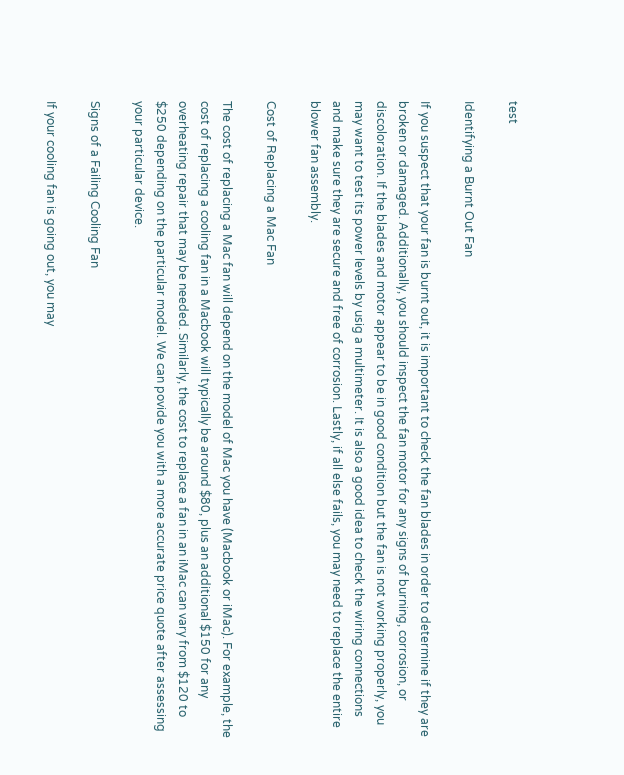test

Identifying a Burnt Out Fan

If you suspect that your fan is burnt out, it is important to check the fan blades in order to determine if they are broken or damaged. Additionally, you should inspect the fan motor for any signs of burning, corrosion, or discoloration. If the blades and motor appear to be in good condition but the fan is not working properly, you may want to test its power levels by usig a multimeter. It is also a good idea to check the wiring connections and make sure they are secure and free of corrosion. Lastly, if all else fails, you may need to replace the entire blower fan assembly.

Cost of Replacing a Mac Fan

The cost of replacing a Mac fan will depend on the model of Mac you have (Macbook or iMac). For example, the cost of replacing a cooling fan in a Macbook will typically be around $80, plus an additional $150 for any overheating repair that may be needed. Similarly, the cost to replace a fan in an iMac can vary from $120 to $250 depending on the particular model. We can povide you with a more accurate price quote after assessing your particular device.

Signs of a Failing Cooling Fan

If your cooling fan is going out, you may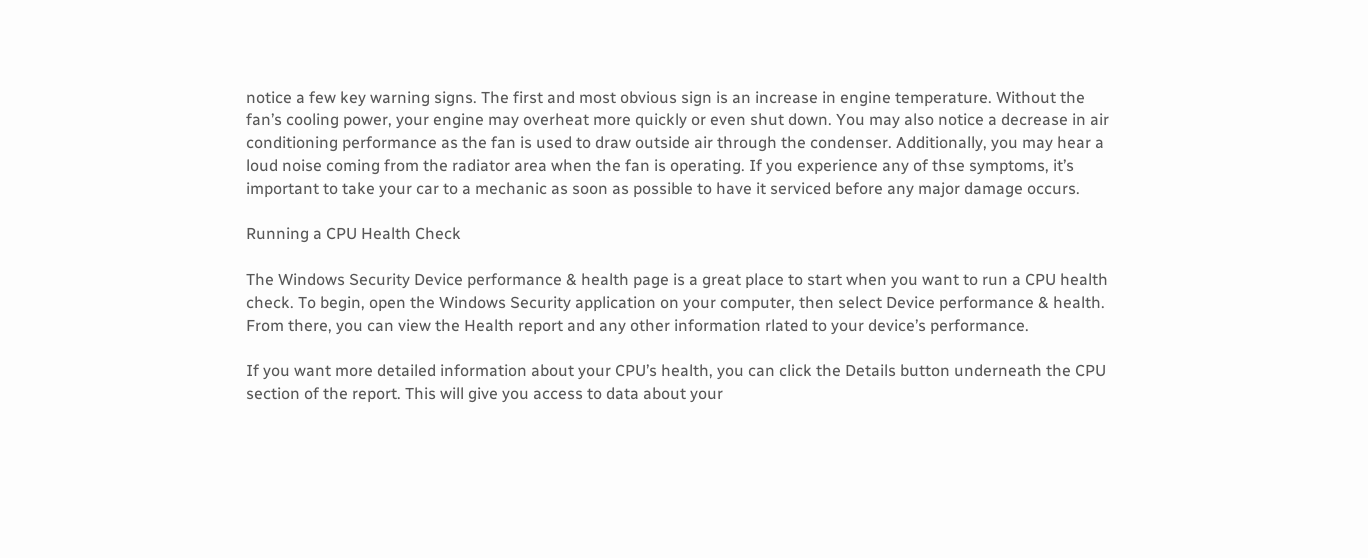notice a few key warning signs. The first and most obvious sign is an increase in engine temperature. Without the fan’s cooling power, your engine may overheat more quickly or even shut down. You may also notice a decrease in air conditioning performance as the fan is used to draw outside air through the condenser. Additionally, you may hear a loud noise coming from the radiator area when the fan is operating. If you experience any of thse symptoms, it’s important to take your car to a mechanic as soon as possible to have it serviced before any major damage occurs.

Running a CPU Health Check

The Windows Security Device performance & health page is a great place to start when you want to run a CPU health check. To begin, open the Windows Security application on your computer, then select Device performance & health. From there, you can view the Health report and any other information rlated to your device’s performance.

If you want more detailed information about your CPU’s health, you can click the Details button underneath the CPU section of the report. This will give you access to data about your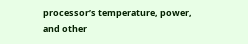processor’s temperature, power, and other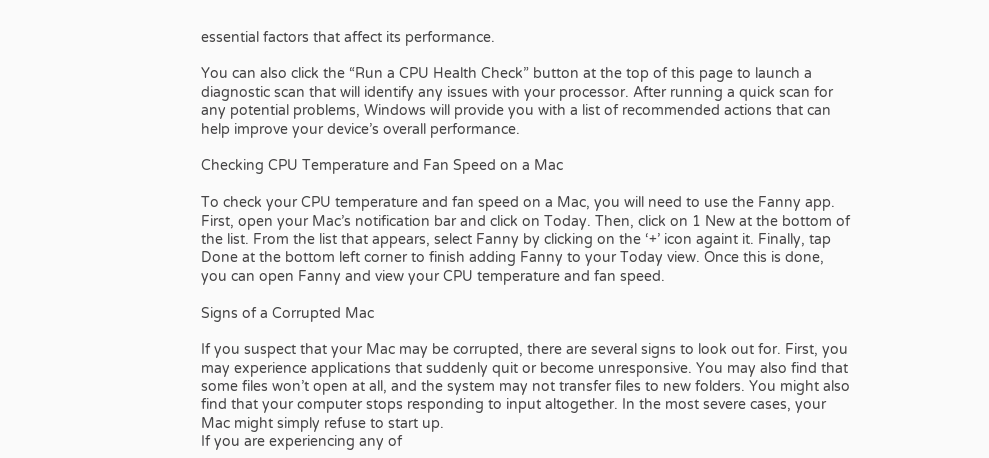essential factors that affect its performance.

You can also click the “Run a CPU Health Check” button at the top of this page to launch a diagnostic scan that will identify any issues with your processor. After running a quick scan for any potential problems, Windows will provide you with a list of recommended actions that can help improve your device’s overall performance.

Checking CPU Temperature and Fan Speed on a Mac

To check your CPU temperature and fan speed on a Mac, you will need to use the Fanny app. First, open your Mac’s notification bar and click on Today. Then, click on 1 New at the bottom of the list. From the list that appears, select Fanny by clicking on the ‘+’ icon againt it. Finally, tap Done at the bottom left corner to finish adding Fanny to your Today view. Once this is done, you can open Fanny and view your CPU temperature and fan speed.

Signs of a Corrupted Mac

If you suspect that your Mac may be corrupted, there are several signs to look out for. First, you may experience applications that suddenly quit or become unresponsive. You may also find that some files won’t open at all, and the system may not transfer files to new folders. You might also find that your computer stops responding to input altogether. In the most severe cases, your Mac might simply refuse to start up.
If you are experiencing any of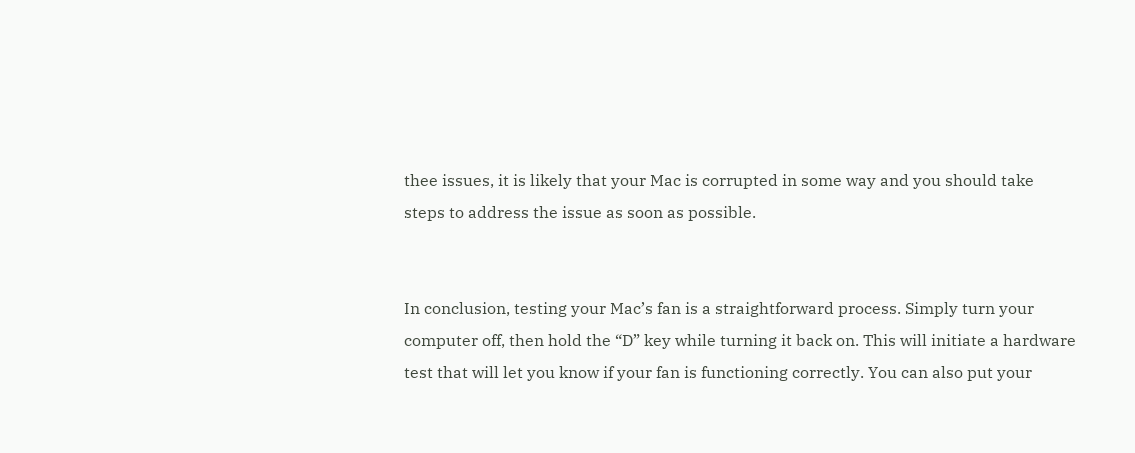thee issues, it is likely that your Mac is corrupted in some way and you should take steps to address the issue as soon as possible.


In conclusion, testing your Mac’s fan is a straightforward process. Simply turn your computer off, then hold the “D” key while turning it back on. This will initiate a hardware test that will let you know if your fan is functioning correctly. You can also put your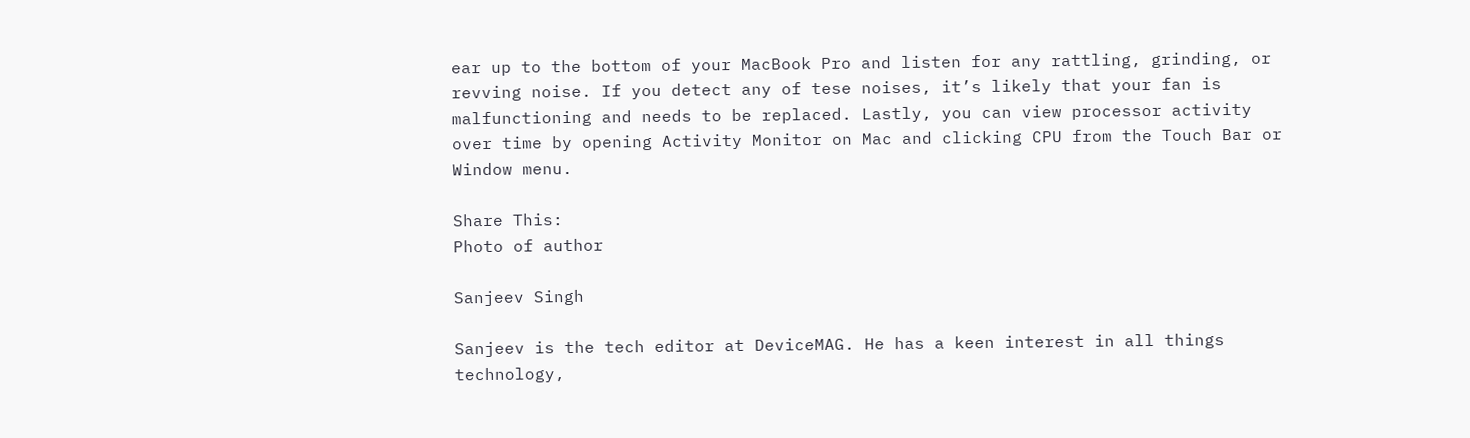ear up to the bottom of your MacBook Pro and listen for any rattling, grinding, or revving noise. If you detect any of tese noises, it’s likely that your fan is malfunctioning and needs to be replaced. Lastly, you can view processor activity over time by opening Activity Monitor on Mac and clicking CPU from the Touch Bar or Window menu.

Share This:
Photo of author

Sanjeev Singh

Sanjeev is the tech editor at DeviceMAG. He has a keen interest in all things technology,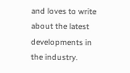and loves to write about the latest developments in the industry.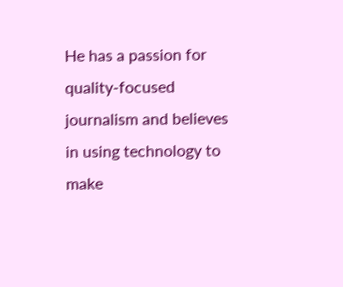He has a passion for quality-focused journalism and believes in using technology to make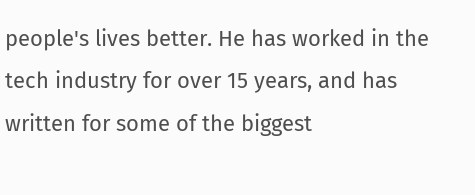people's lives better. He has worked in the tech industry for over 15 years, and has written for some of the biggest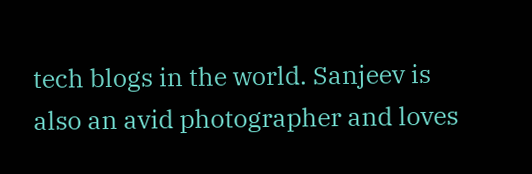tech blogs in the world. Sanjeev is also an avid photographer and loves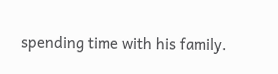spending time with his family.